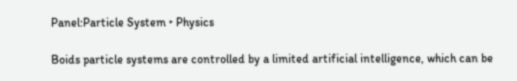Panel:Particle System ‣ Physics

Boids particle systems are controlled by a limited artificial intelligence, which can be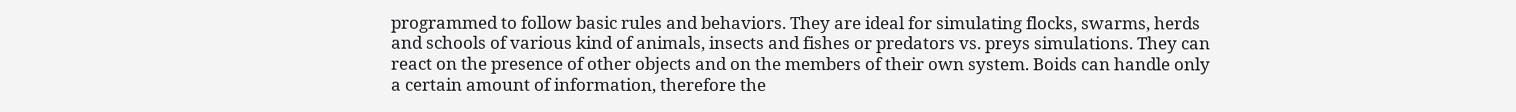programmed to follow basic rules and behaviors. They are ideal for simulating flocks, swarms, herds and schools of various kind of animals, insects and fishes or predators vs. preys simulations. They can react on the presence of other objects and on the members of their own system. Boids can handle only a certain amount of information, therefore the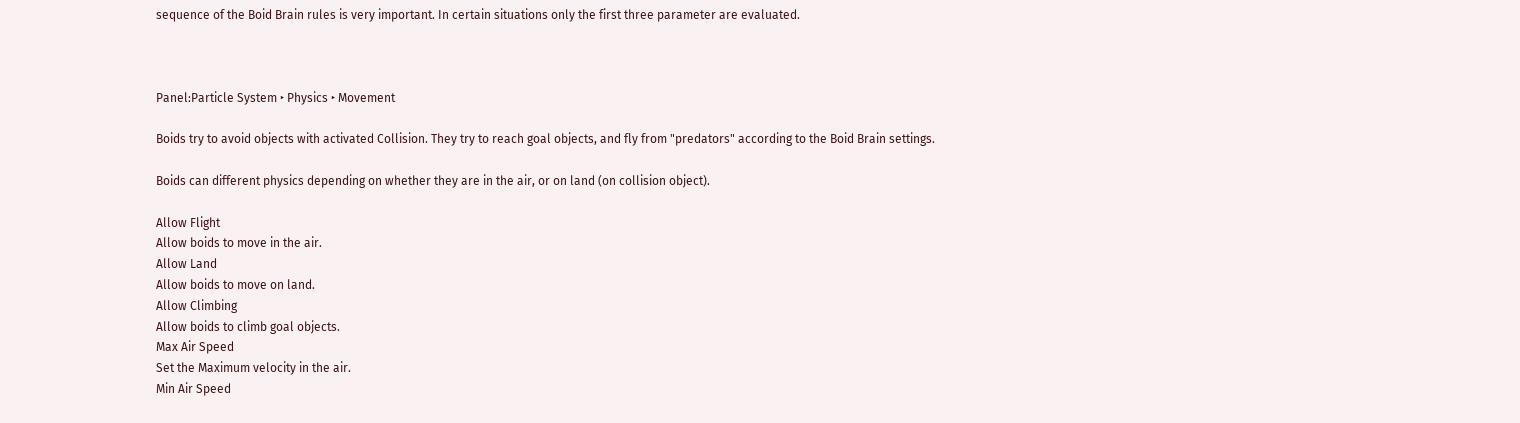sequence of the Boid Brain rules is very important. In certain situations only the first three parameter are evaluated.



Panel:Particle System ‣ Physics ‣ Movement

Boids try to avoid objects with activated Collision. They try to reach goal objects, and fly from "predators" according to the Boid Brain settings.

Boids can different physics depending on whether they are in the air, or on land (on collision object).

Allow Flight
Allow boids to move in the air.
Allow Land
Allow boids to move on land.
Allow Climbing
Allow boids to climb goal objects.
Max Air Speed
Set the Maximum velocity in the air.
Min Air Speed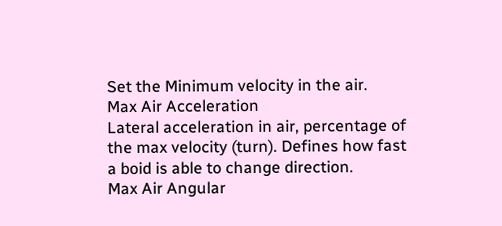Set the Minimum velocity in the air.
Max Air Acceleration
Lateral acceleration in air, percentage of the max velocity (turn). Defines how fast a boid is able to change direction.
Max Air Angular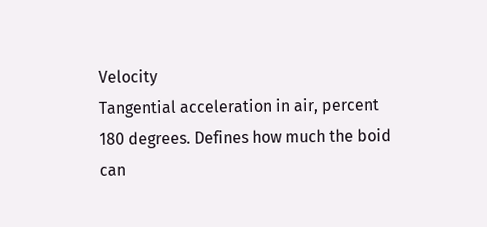Velocity
Tangential acceleration in air, percent 180 degrees. Defines how much the boid can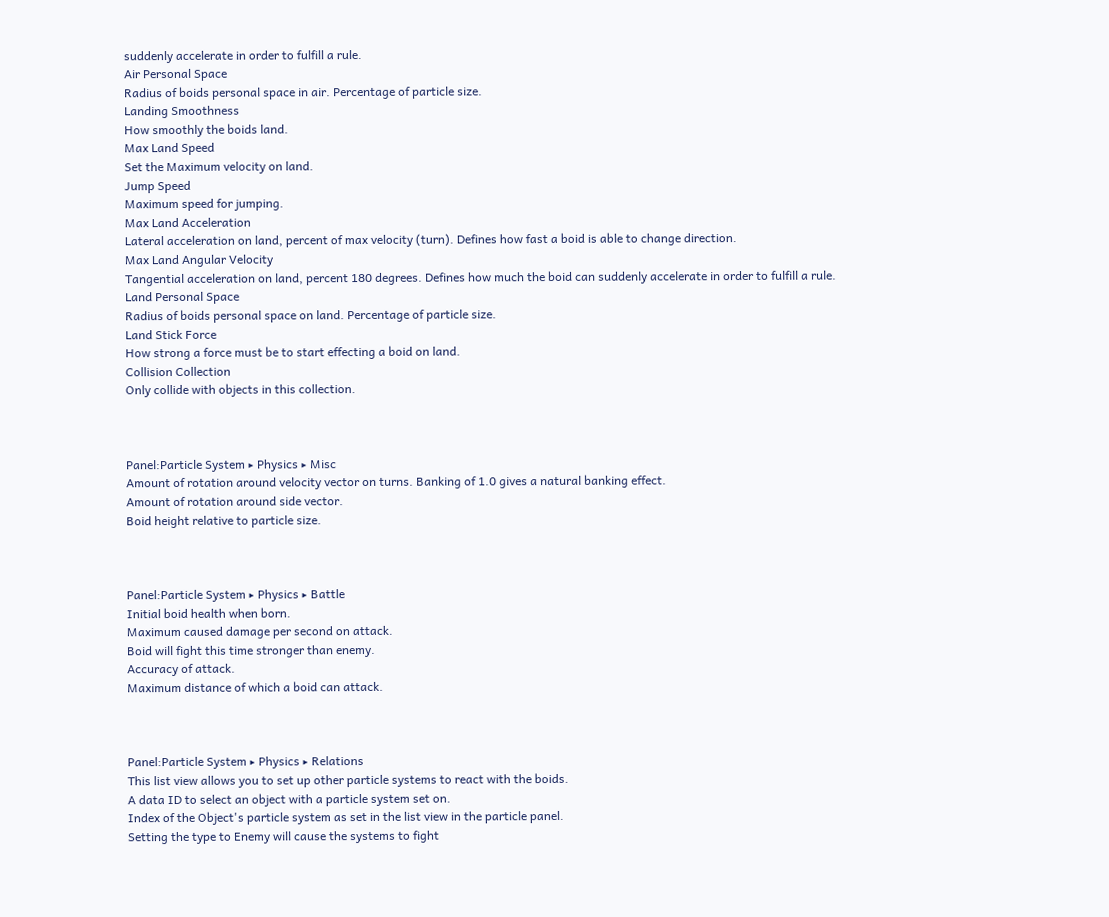suddenly accelerate in order to fulfill a rule.
Air Personal Space
Radius of boids personal space in air. Percentage of particle size.
Landing Smoothness
How smoothly the boids land.
Max Land Speed
Set the Maximum velocity on land.
Jump Speed
Maximum speed for jumping.
Max Land Acceleration
Lateral acceleration on land, percent of max velocity (turn). Defines how fast a boid is able to change direction.
Max Land Angular Velocity
Tangential acceleration on land, percent 180 degrees. Defines how much the boid can suddenly accelerate in order to fulfill a rule.
Land Personal Space
Radius of boids personal space on land. Percentage of particle size.
Land Stick Force
How strong a force must be to start effecting a boid on land.
Collision Collection
Only collide with objects in this collection.



Panel:Particle System ‣ Physics ‣ Misc
Amount of rotation around velocity vector on turns. Banking of 1.0 gives a natural banking effect.
Amount of rotation around side vector.
Boid height relative to particle size.



Panel:Particle System ‣ Physics ‣ Battle
Initial boid health when born.
Maximum caused damage per second on attack.
Boid will fight this time stronger than enemy.
Accuracy of attack.
Maximum distance of which a boid can attack.



Panel:Particle System ‣ Physics ‣ Relations
This list view allows you to set up other particle systems to react with the boids.
A data ID to select an object with a particle system set on.
Index of the Object's particle system as set in the list view in the particle panel.
Setting the type to Enemy will cause the systems to fight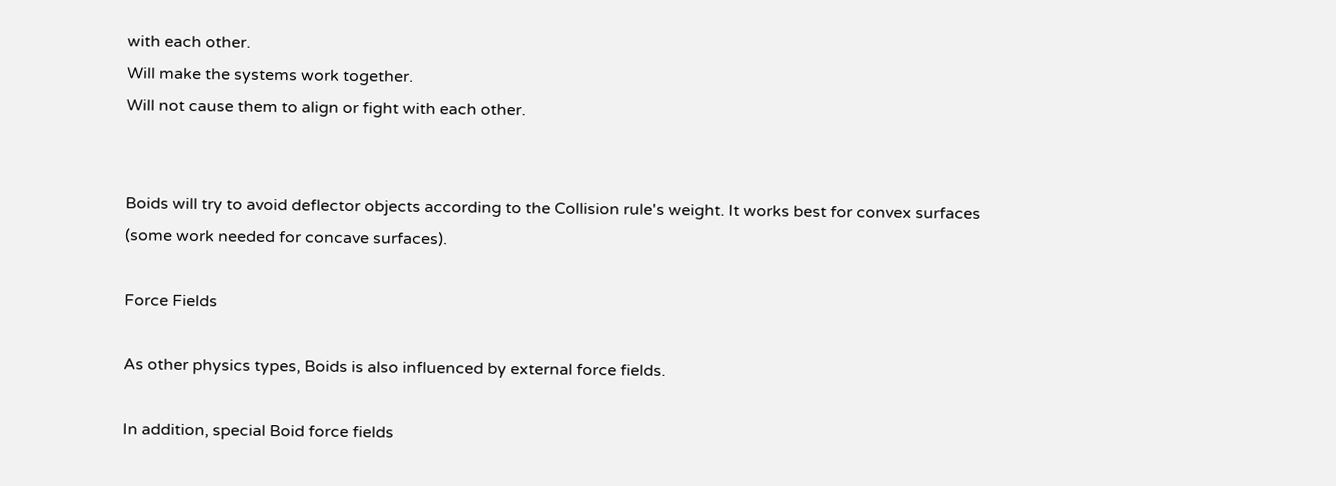with each other.
Will make the systems work together.
Will not cause them to align or fight with each other.


Boids will try to avoid deflector objects according to the Collision rule's weight. It works best for convex surfaces (some work needed for concave surfaces).

Force Fields

As other physics types, Boids is also influenced by external force fields.

In addition, special Boid force fields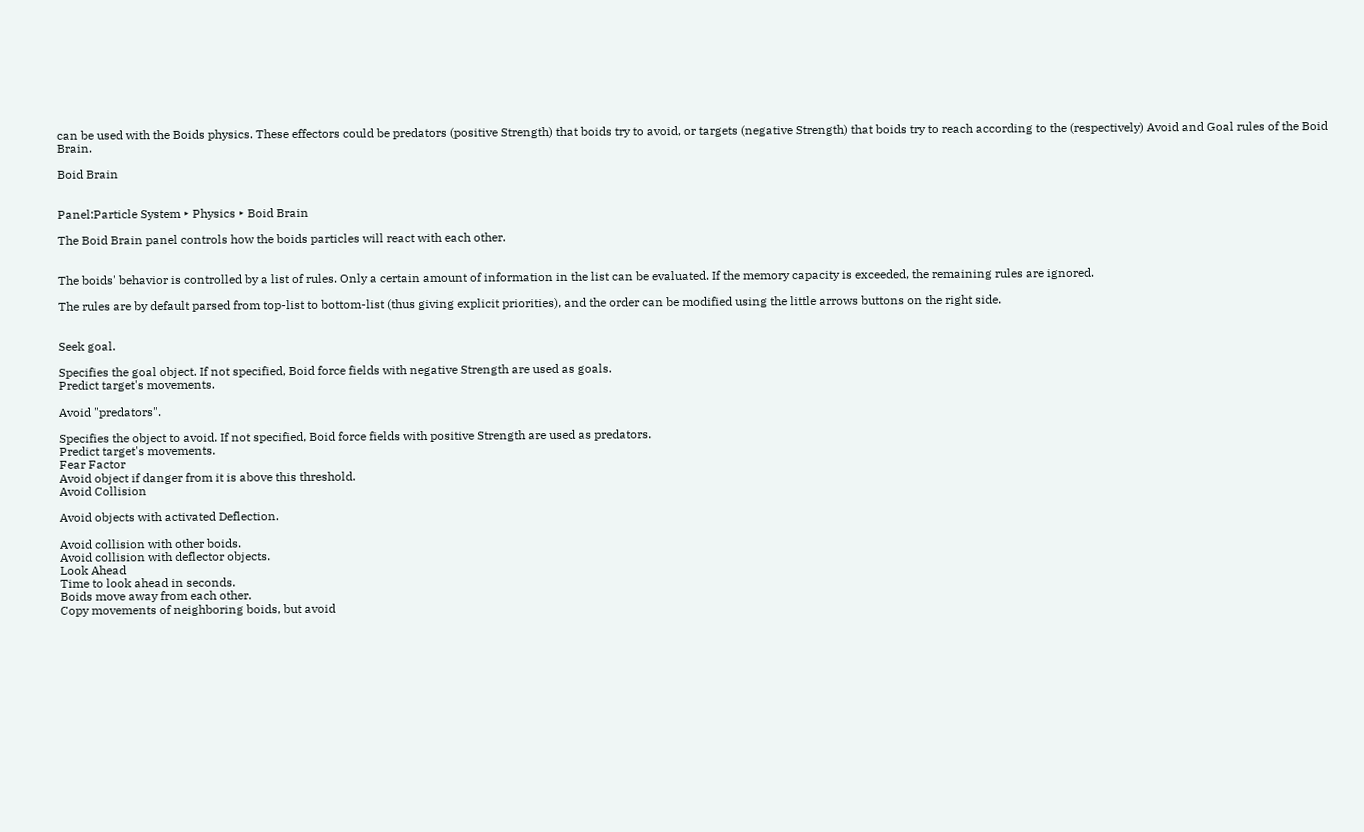can be used with the Boids physics. These effectors could be predators (positive Strength) that boids try to avoid, or targets (negative Strength) that boids try to reach according to the (respectively) Avoid and Goal rules of the Boid Brain.

Boid Brain


Panel:Particle System ‣ Physics ‣ Boid Brain

The Boid Brain panel controls how the boids particles will react with each other.


The boids' behavior is controlled by a list of rules. Only a certain amount of information in the list can be evaluated. If the memory capacity is exceeded, the remaining rules are ignored.

The rules are by default parsed from top-list to bottom-list (thus giving explicit priorities), and the order can be modified using the little arrows buttons on the right side.


Seek goal.

Specifies the goal object. If not specified, Boid force fields with negative Strength are used as goals.
Predict target's movements.

Avoid "predators".

Specifies the object to avoid. If not specified, Boid force fields with positive Strength are used as predators.
Predict target's movements.
Fear Factor
Avoid object if danger from it is above this threshold.
Avoid Collision

Avoid objects with activated Deflection.

Avoid collision with other boids.
Avoid collision with deflector objects.
Look Ahead
Time to look ahead in seconds.
Boids move away from each other.
Copy movements of neighboring boids, but avoid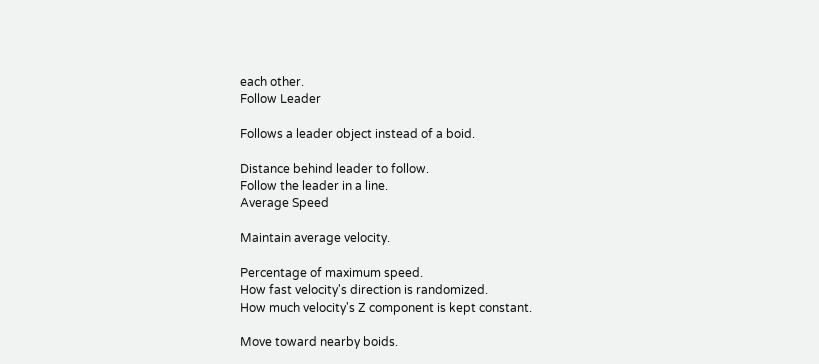each other.
Follow Leader

Follows a leader object instead of a boid.

Distance behind leader to follow.
Follow the leader in a line.
Average Speed

Maintain average velocity.

Percentage of maximum speed.
How fast velocity's direction is randomized.
How much velocity's Z component is kept constant.

Move toward nearby boids.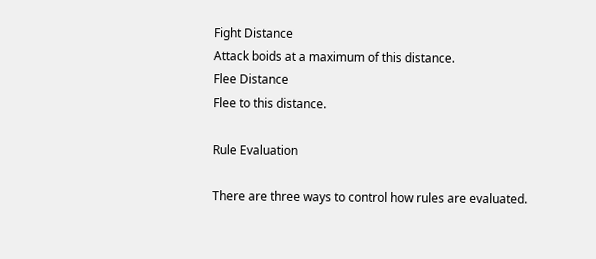Fight Distance
Attack boids at a maximum of this distance.
Flee Distance
Flee to this distance.

Rule Evaluation

There are three ways to control how rules are evaluated.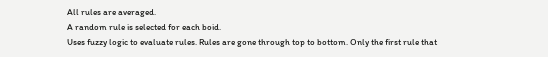All rules are averaged.
A random rule is selected for each boid.
Uses fuzzy logic to evaluate rules. Rules are gone through top to bottom. Only the first rule that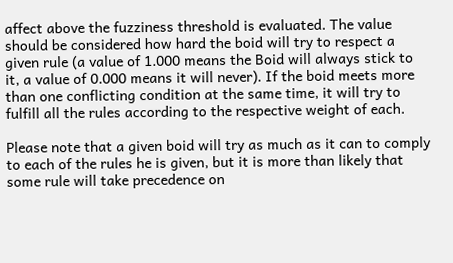affect above the fuzziness threshold is evaluated. The value should be considered how hard the boid will try to respect a given rule (a value of 1.000 means the Boid will always stick to it, a value of 0.000 means it will never). If the boid meets more than one conflicting condition at the same time, it will try to fulfill all the rules according to the respective weight of each.

Please note that a given boid will try as much as it can to comply to each of the rules he is given, but it is more than likely that some rule will take precedence on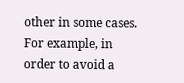other in some cases. For example, in order to avoid a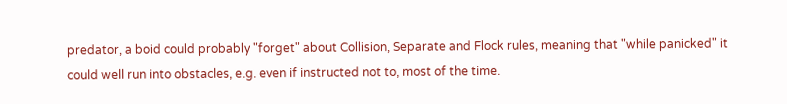predator, a boid could probably "forget" about Collision, Separate and Flock rules, meaning that "while panicked" it could well run into obstacles, e.g. even if instructed not to, most of the time.